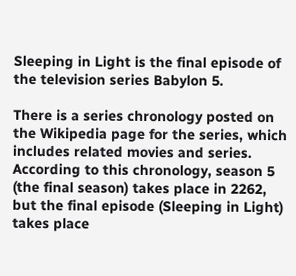Sleeping in Light is the final episode of the television series Babylon 5.

There is a series chronology posted on the Wikipedia page for the series, which includes related movies and series. According to this chronology, season 5 (the final season) takes place in 2262, but the final episode (Sleeping in Light) takes place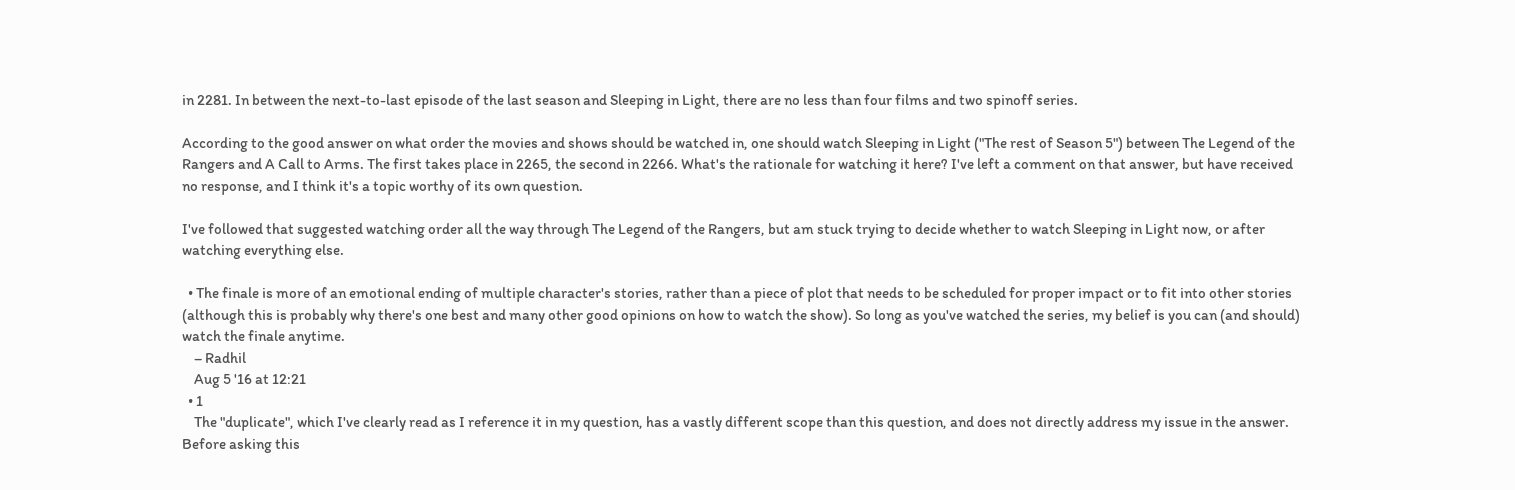in 2281. In between the next-to-last episode of the last season and Sleeping in Light, there are no less than four films and two spinoff series.

According to the good answer on what order the movies and shows should be watched in, one should watch Sleeping in Light ("The rest of Season 5") between The Legend of the Rangers and A Call to Arms. The first takes place in 2265, the second in 2266. What's the rationale for watching it here? I've left a comment on that answer, but have received no response, and I think it's a topic worthy of its own question.

I've followed that suggested watching order all the way through The Legend of the Rangers, but am stuck trying to decide whether to watch Sleeping in Light now, or after watching everything else.

  • The finale is more of an emotional ending of multiple character's stories, rather than a piece of plot that needs to be scheduled for proper impact or to fit into other stories (although this is probably why there's one best and many other good opinions on how to watch the show). So long as you've watched the series, my belief is you can (and should) watch the finale anytime.
    – Radhil
    Aug 5 '16 at 12:21
  • 1
    The "duplicate", which I've clearly read as I reference it in my question, has a vastly different scope than this question, and does not directly address my issue in the answer. Before asking this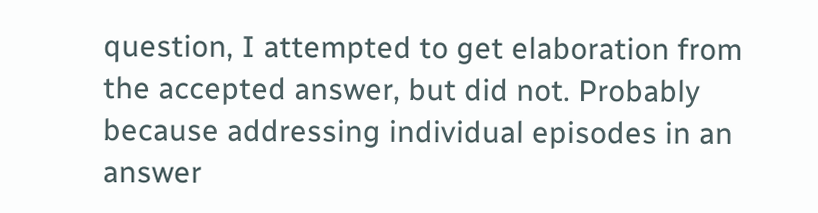question, I attempted to get elaboration from the accepted answer, but did not. Probably because addressing individual episodes in an answer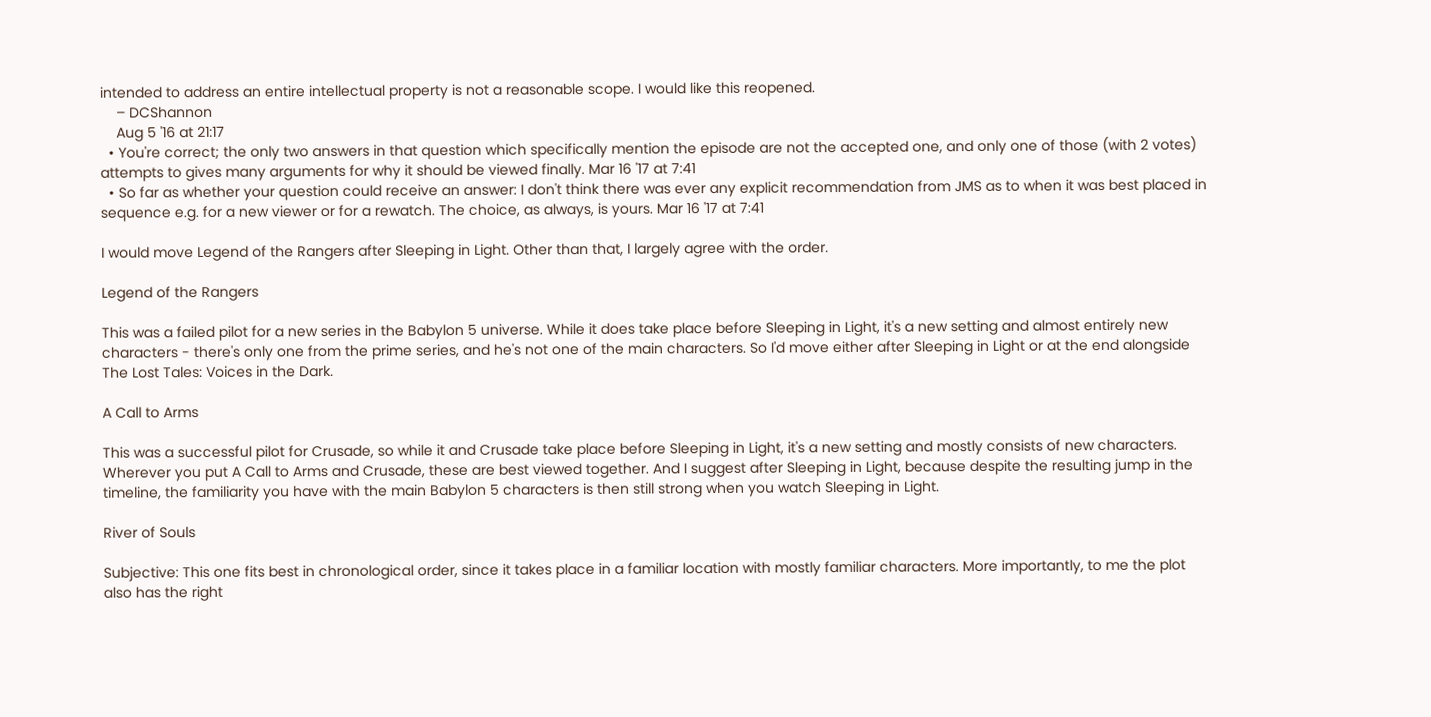intended to address an entire intellectual property is not a reasonable scope. I would like this reopened.
    – DCShannon
    Aug 5 '16 at 21:17
  • You're correct; the only two answers in that question which specifically mention the episode are not the accepted one, and only one of those (with 2 votes) attempts to gives many arguments for why it should be viewed finally. Mar 16 '17 at 7:41
  • So far as whether your question could receive an answer: I don't think there was ever any explicit recommendation from JMS as to when it was best placed in sequence e.g. for a new viewer or for a rewatch. The choice, as always, is yours. Mar 16 '17 at 7:41

I would move Legend of the Rangers after Sleeping in Light. Other than that, I largely agree with the order.

Legend of the Rangers

This was a failed pilot for a new series in the Babylon 5 universe. While it does take place before Sleeping in Light, it's a new setting and almost entirely new characters - there's only one from the prime series, and he's not one of the main characters. So I'd move either after Sleeping in Light or at the end alongside The Lost Tales: Voices in the Dark.

A Call to Arms

This was a successful pilot for Crusade, so while it and Crusade take place before Sleeping in Light, it's a new setting and mostly consists of new characters. Wherever you put A Call to Arms and Crusade, these are best viewed together. And I suggest after Sleeping in Light, because despite the resulting jump in the timeline, the familiarity you have with the main Babylon 5 characters is then still strong when you watch Sleeping in Light.

River of Souls

Subjective: This one fits best in chronological order, since it takes place in a familiar location with mostly familiar characters. More importantly, to me the plot also has the right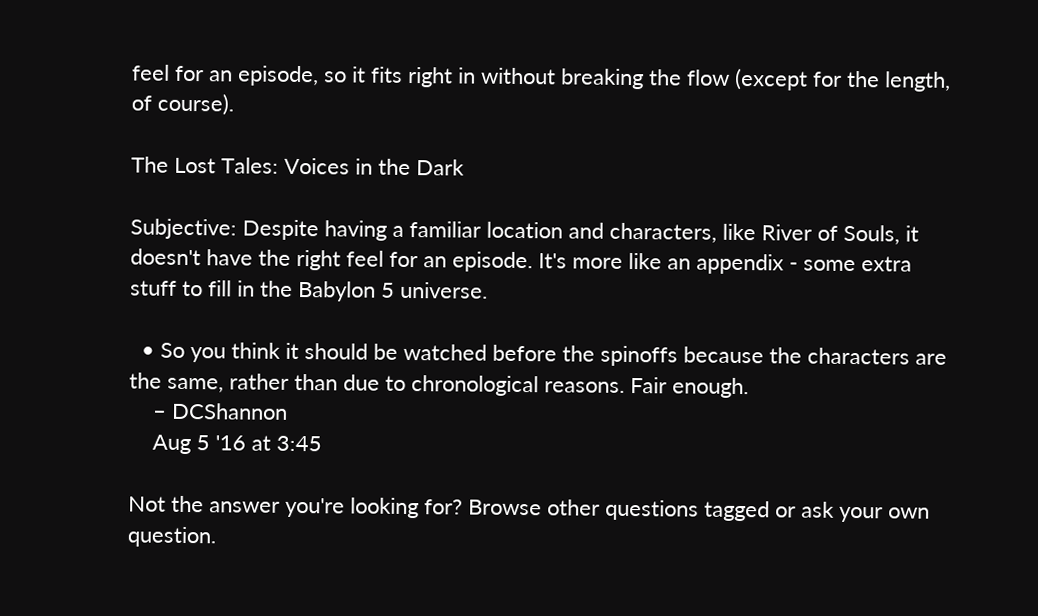feel for an episode, so it fits right in without breaking the flow (except for the length, of course).

The Lost Tales: Voices in the Dark

Subjective: Despite having a familiar location and characters, like River of Souls, it doesn't have the right feel for an episode. It's more like an appendix - some extra stuff to fill in the Babylon 5 universe.

  • So you think it should be watched before the spinoffs because the characters are the same, rather than due to chronological reasons. Fair enough.
    – DCShannon
    Aug 5 '16 at 3:45

Not the answer you're looking for? Browse other questions tagged or ask your own question.